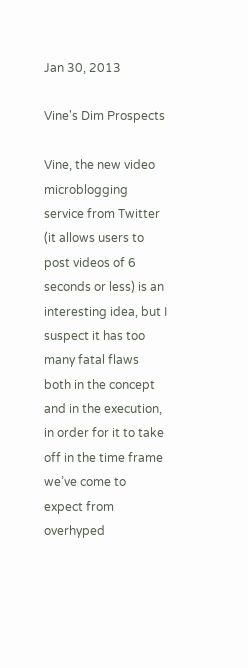Jan 30, 2013

Vine's Dim Prospects

Vine, the new video microblogging service from Twitter (it allows users to post videos of 6 seconds or less) is an interesting idea, but I suspect it has too many fatal flaws both in the concept and in the execution, in order for it to take off in the time frame we’ve come to expect from overhyped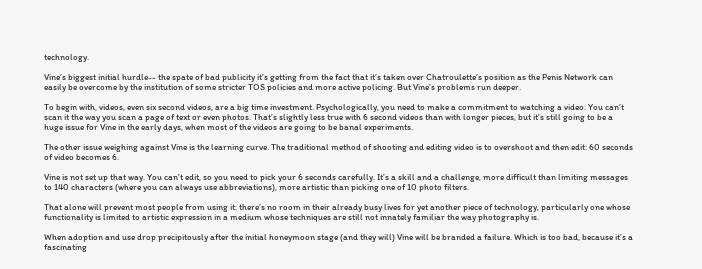technology.

Vine’s biggest initial hurdle-- the spate of bad publicity it’s getting from the fact that it’s taken over Chatroulette’s position as the Penis Network can easily be overcome by the institution of some stricter TOS policies and more active policing. But Vine’s problems run deeper.

To begin with, videos, even six second videos, are a big time investment. Psychologically, you need to make a commitment to watching a video. You can’t scan it the way you scan a page of text or even photos. That’s slightly less true with 6 second videos than with longer pieces, but it's still going to be a huge issue for Vine in the early days, when most of the videos are going to be banal experiments.

The other issue weighing against Vine is the learning curve. The traditional method of shooting and editing video is to overshoot and then edit: 60 seconds of video becomes 6.

Vine is not set up that way. You can't edit, so you need to pick your 6 seconds carefully. It’s a skill and a challenge, more difficult than limiting messages to 140 characters (where you can always use abbreviations), more artistic than picking one of 10 photo filters.

That alone will prevent most people from using it: there’s no room in their already busy lives for yet another piece of technology, particularly one whose functionality is limited to artistic expression in a medium whose techniques are still not innately familiar the way photography is.

When adoption and use drop precipitously after the initial honeymoon stage (and they will) Vine will be branded a failure. Which is too bad, because it’s a fascinating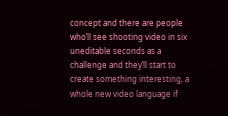concept and there are people who’ll see shooting video in six uneditable seconds as a challenge and they’ll start to create something interesting, a whole new video language if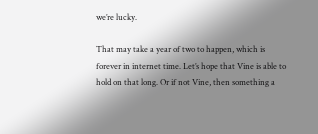we’re lucky.

That may take a year of two to happen, which is forever in internet time. Let’s hope that Vine is able to hold on that long. Or if not Vine, then something a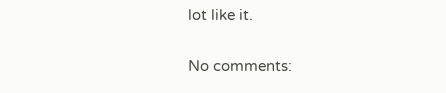lot like it.

No comments: